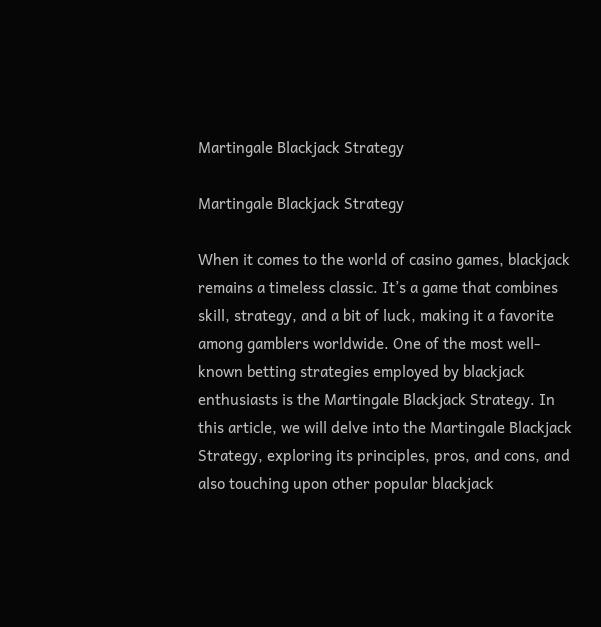Martingale Blackjack Strategy

Martingale Blackjack Strategy

When it comes to the world of casino games, blackjack remains a timeless classic. It’s a game that combines skill, strategy, and a bit of luck, making it a favorite among gamblers worldwide. One of the most well-known betting strategies employed by blackjack enthusiasts is the Martingale Blackjack Strategy. In this article, we will delve into the Martingale Blackjack Strategy, exploring its principles, pros, and cons, and also touching upon other popular blackjack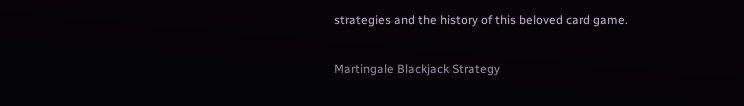strategies and the history of this beloved card game.

Martingale Blackjack Strategy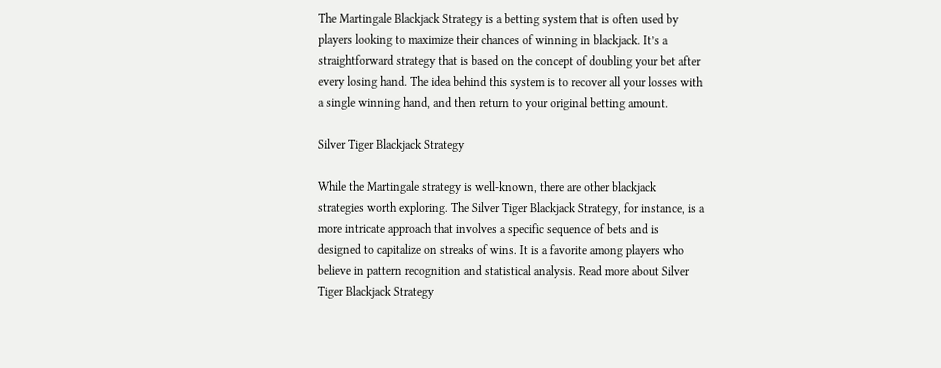The Martingale Blackjack Strategy is a betting system that is often used by players looking to maximize their chances of winning in blackjack. It’s a straightforward strategy that is based on the concept of doubling your bet after every losing hand. The idea behind this system is to recover all your losses with a single winning hand, and then return to your original betting amount.

Silver Tiger Blackjack Strategy

While the Martingale strategy is well-known, there are other blackjack strategies worth exploring. The Silver Tiger Blackjack Strategy, for instance, is a more intricate approach that involves a specific sequence of bets and is designed to capitalize on streaks of wins. It is a favorite among players who believe in pattern recognition and statistical analysis. Read more about Silver Tiger Blackjack Strategy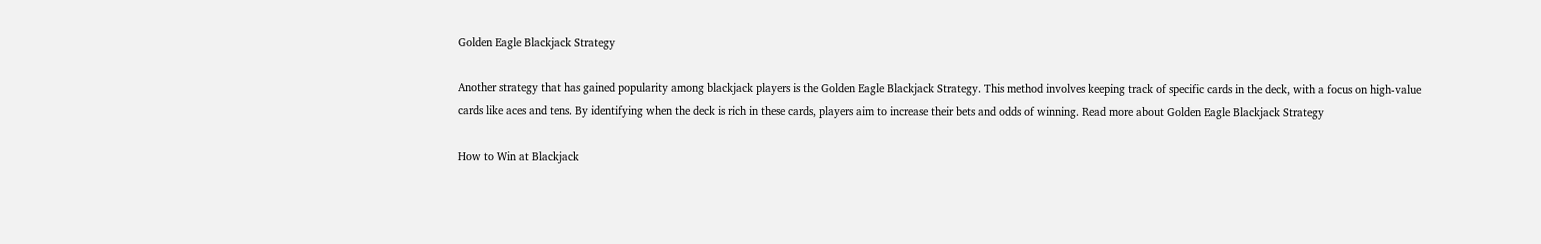Golden Eagle Blackjack Strategy

Another strategy that has gained popularity among blackjack players is the Golden Eagle Blackjack Strategy. This method involves keeping track of specific cards in the deck, with a focus on high-value cards like aces and tens. By identifying when the deck is rich in these cards, players aim to increase their bets and odds of winning. Read more about Golden Eagle Blackjack Strategy

How to Win at Blackjack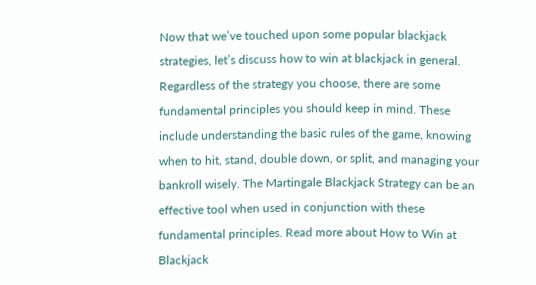Now that we’ve touched upon some popular blackjack strategies, let’s discuss how to win at blackjack in general. Regardless of the strategy you choose, there are some fundamental principles you should keep in mind. These include understanding the basic rules of the game, knowing when to hit, stand, double down, or split, and managing your bankroll wisely. The Martingale Blackjack Strategy can be an effective tool when used in conjunction with these fundamental principles. Read more about How to Win at Blackjack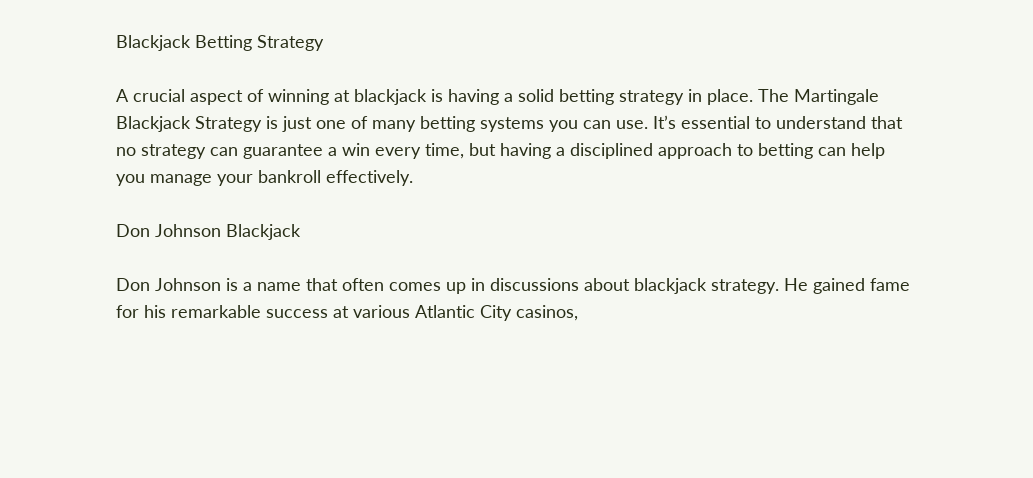Blackjack Betting Strategy

A crucial aspect of winning at blackjack is having a solid betting strategy in place. The Martingale Blackjack Strategy is just one of many betting systems you can use. It’s essential to understand that no strategy can guarantee a win every time, but having a disciplined approach to betting can help you manage your bankroll effectively.

Don Johnson Blackjack

Don Johnson is a name that often comes up in discussions about blackjack strategy. He gained fame for his remarkable success at various Atlantic City casinos,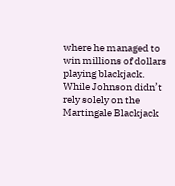where he managed to win millions of dollars playing blackjack. While Johnson didn’t rely solely on the Martingale Blackjack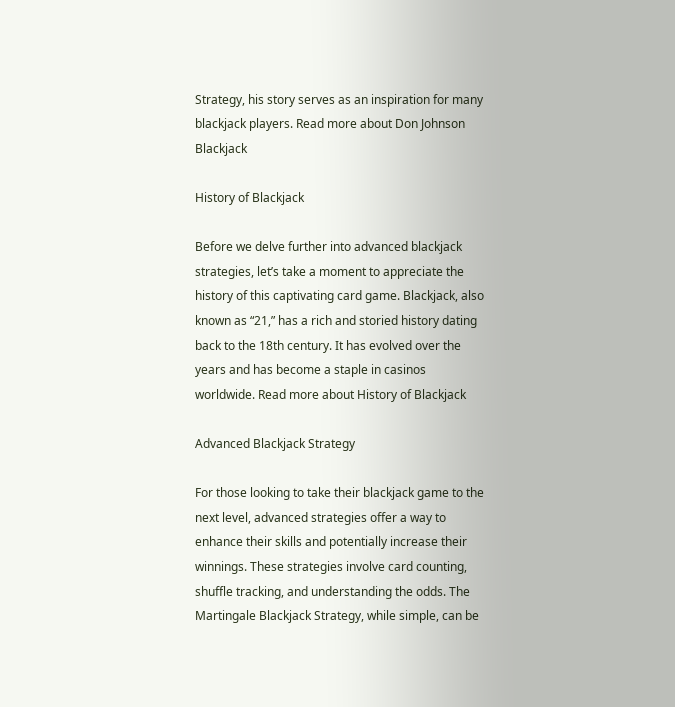Strategy, his story serves as an inspiration for many blackjack players. Read more about Don Johnson Blackjack

History of Blackjack

Before we delve further into advanced blackjack strategies, let’s take a moment to appreciate the history of this captivating card game. Blackjack, also known as “21,” has a rich and storied history dating back to the 18th century. It has evolved over the years and has become a staple in casinos worldwide. Read more about History of Blackjack

Advanced Blackjack Strategy

For those looking to take their blackjack game to the next level, advanced strategies offer a way to enhance their skills and potentially increase their winnings. These strategies involve card counting, shuffle tracking, and understanding the odds. The Martingale Blackjack Strategy, while simple, can be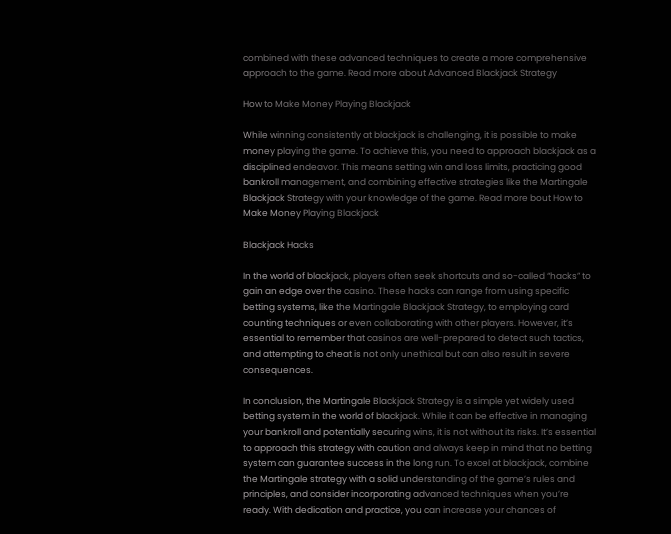combined with these advanced techniques to create a more comprehensive approach to the game. Read more about Advanced Blackjack Strategy

How to Make Money Playing Blackjack

While winning consistently at blackjack is challenging, it is possible to make money playing the game. To achieve this, you need to approach blackjack as a disciplined endeavor. This means setting win and loss limits, practicing good bankroll management, and combining effective strategies like the Martingale Blackjack Strategy with your knowledge of the game. Read more bout How to Make Money Playing Blackjack

Blackjack Hacks

In the world of blackjack, players often seek shortcuts and so-called “hacks” to gain an edge over the casino. These hacks can range from using specific betting systems, like the Martingale Blackjack Strategy, to employing card counting techniques or even collaborating with other players. However, it’s essential to remember that casinos are well-prepared to detect such tactics, and attempting to cheat is not only unethical but can also result in severe consequences.

In conclusion, the Martingale Blackjack Strategy is a simple yet widely used betting system in the world of blackjack. While it can be effective in managing your bankroll and potentially securing wins, it is not without its risks. It’s essential to approach this strategy with caution and always keep in mind that no betting system can guarantee success in the long run. To excel at blackjack, combine the Martingale strategy with a solid understanding of the game’s rules and principles, and consider incorporating advanced techniques when you’re ready. With dedication and practice, you can increase your chances of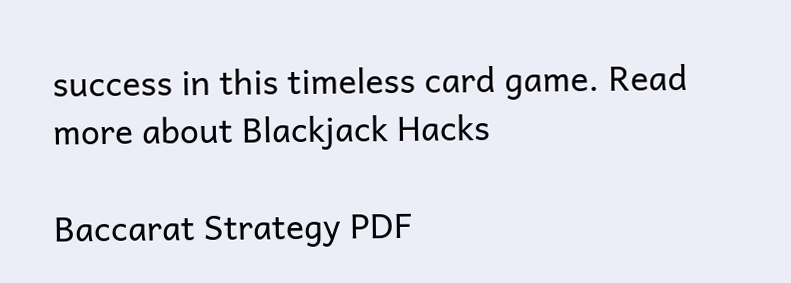success in this timeless card game. Read more about Blackjack Hacks

Baccarat Strategy PDF